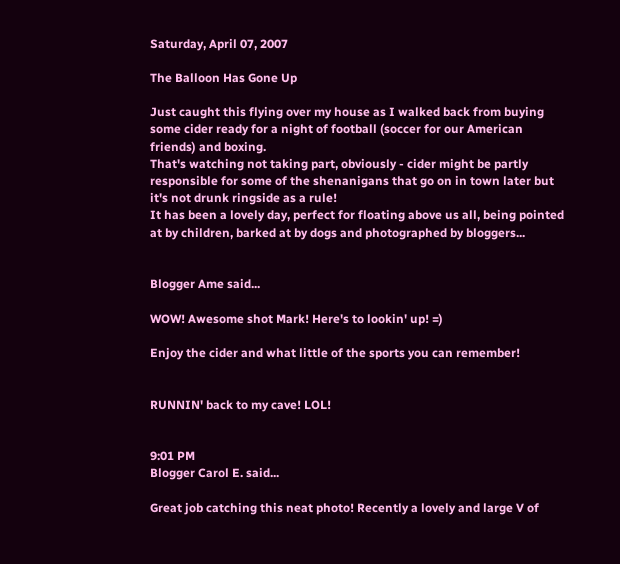Saturday, April 07, 2007

The Balloon Has Gone Up

Just caught this flying over my house as I walked back from buying some cider ready for a night of football (soccer for our American friends) and boxing.
That's watching not taking part, obviously - cider might be partly responsible for some of the shenanigans that go on in town later but it's not drunk ringside as a rule!
It has been a lovely day, perfect for floating above us all, being pointed at by children, barked at by dogs and photographed by bloggers...


Blogger Ame said...

WOW! Awesome shot Mark! Here's to lookin' up! =)

Enjoy the cider and what little of the sports you can remember!


RUNNIN' back to my cave! LOL!


9:01 PM
Blogger Carol E. said...

Great job catching this neat photo! Recently a lovely and large V of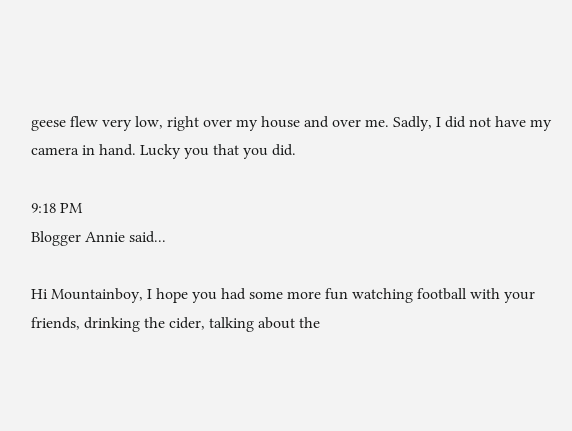geese flew very low, right over my house and over me. Sadly, I did not have my camera in hand. Lucky you that you did.

9:18 PM
Blogger Annie said...

Hi Mountainboy, I hope you had some more fun watching football with your friends, drinking the cider, talking about the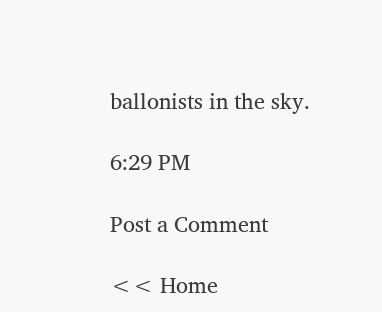ballonists in the sky.

6:29 PM

Post a Comment

<< Home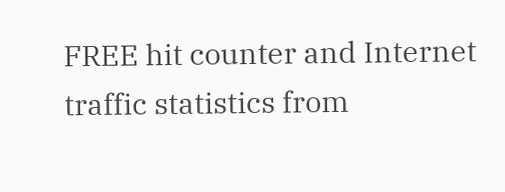FREE hit counter and Internet traffic statistics from